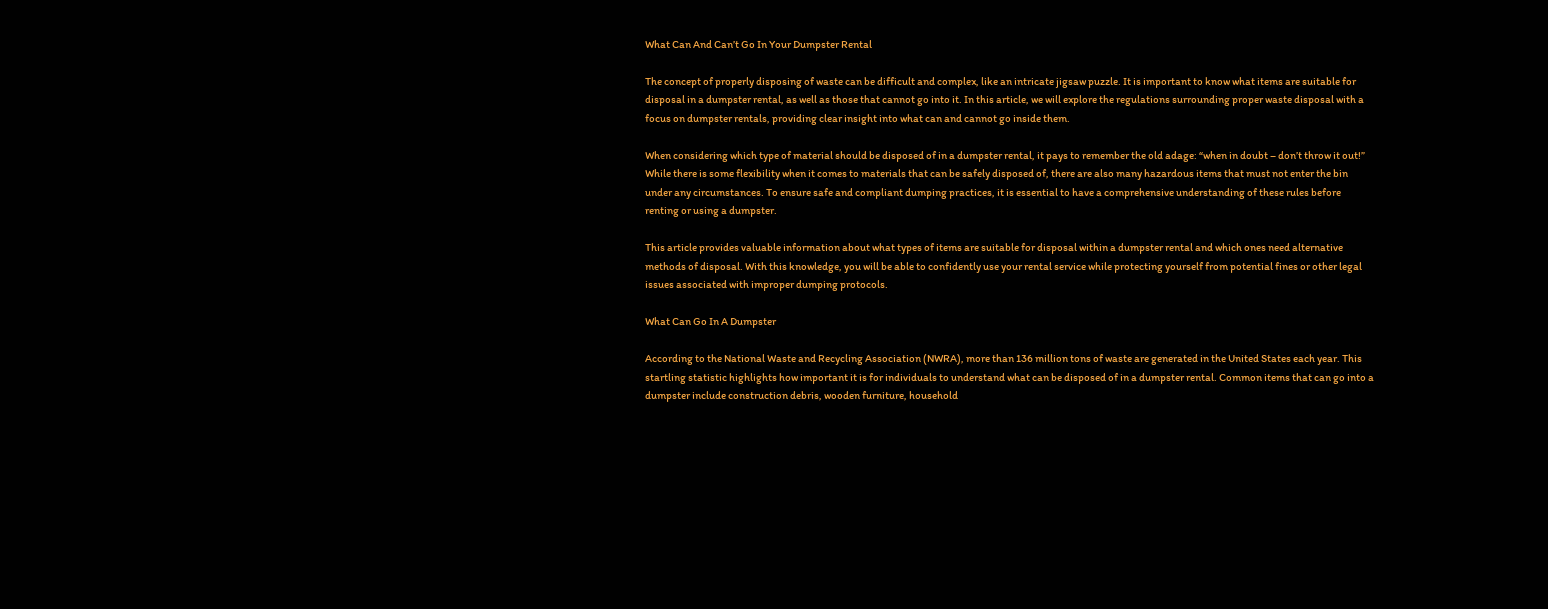What Can And Can’t Go In Your Dumpster Rental

The concept of properly disposing of waste can be difficult and complex, like an intricate jigsaw puzzle. It is important to know what items are suitable for disposal in a dumpster rental, as well as those that cannot go into it. In this article, we will explore the regulations surrounding proper waste disposal with a focus on dumpster rentals, providing clear insight into what can and cannot go inside them.

When considering which type of material should be disposed of in a dumpster rental, it pays to remember the old adage: “when in doubt – don’t throw it out!” While there is some flexibility when it comes to materials that can be safely disposed of, there are also many hazardous items that must not enter the bin under any circumstances. To ensure safe and compliant dumping practices, it is essential to have a comprehensive understanding of these rules before renting or using a dumpster.

This article provides valuable information about what types of items are suitable for disposal within a dumpster rental and which ones need alternative methods of disposal. With this knowledge, you will be able to confidently use your rental service while protecting yourself from potential fines or other legal issues associated with improper dumping protocols.

What Can Go In A Dumpster

According to the National Waste and Recycling Association (NWRA), more than 136 million tons of waste are generated in the United States each year. This startling statistic highlights how important it is for individuals to understand what can be disposed of in a dumpster rental. Common items that can go into a dumpster include construction debris, wooden furniture, household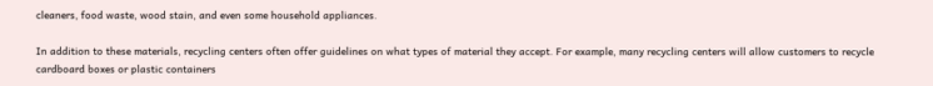cleaners, food waste, wood stain, and even some household appliances.

In addition to these materials, recycling centers often offer guidelines on what types of material they accept. For example, many recycling centers will allow customers to recycle cardboard boxes or plastic containers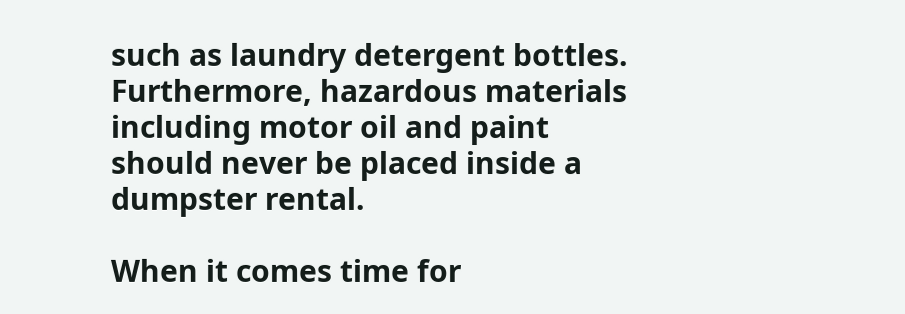such as laundry detergent bottles. Furthermore, hazardous materials including motor oil and paint should never be placed inside a dumpster rental.

When it comes time for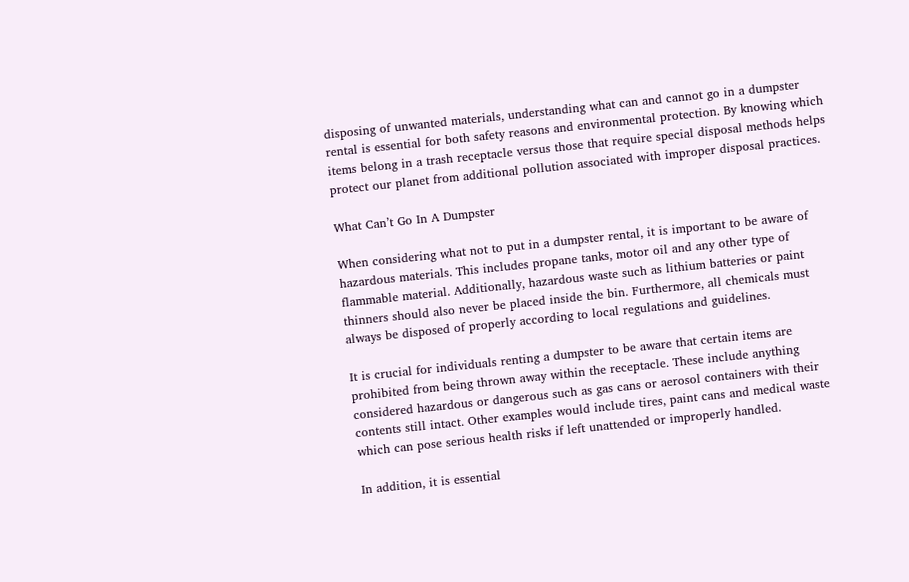disposing of unwanted materials, understanding what can and cannot go in a dumpster rental is essential for both safety reasons and environmental protection. By knowing which items belong in a trash receptacle versus those that require special disposal methods helps protect our planet from additional pollution associated with improper disposal practices.

What Can’t Go In A Dumpster

When considering what not to put in a dumpster rental, it is important to be aware of hazardous materials. This includes propane tanks, motor oil and any other type of flammable material. Additionally, hazardous waste such as lithium batteries or paint thinners should also never be placed inside the bin. Furthermore, all chemicals must always be disposed of properly according to local regulations and guidelines.

It is crucial for individuals renting a dumpster to be aware that certain items are prohibited from being thrown away within the receptacle. These include anything considered hazardous or dangerous such as gas cans or aerosol containers with their contents still intact. Other examples would include tires, paint cans and medical waste which can pose serious health risks if left unattended or improperly handled.

In addition, it is essential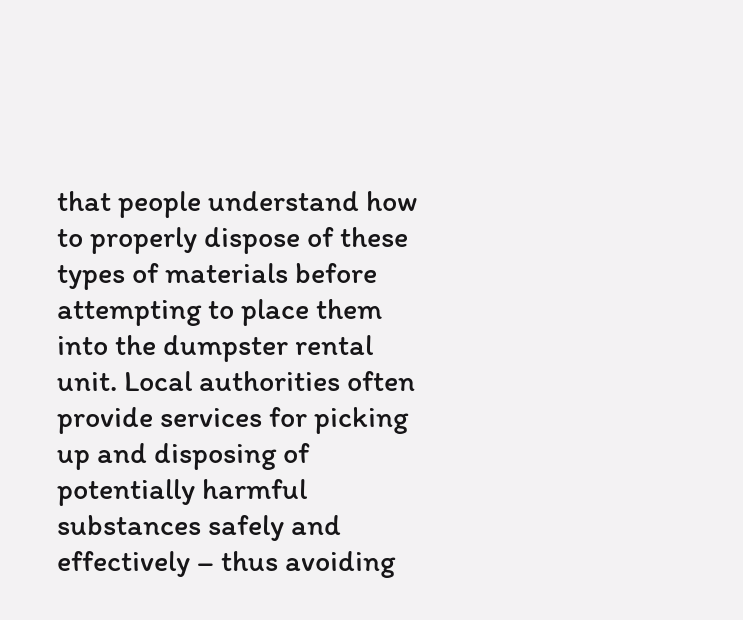that people understand how to properly dispose of these types of materials before attempting to place them into the dumpster rental unit. Local authorities often provide services for picking up and disposing of potentially harmful substances safely and effectively – thus avoiding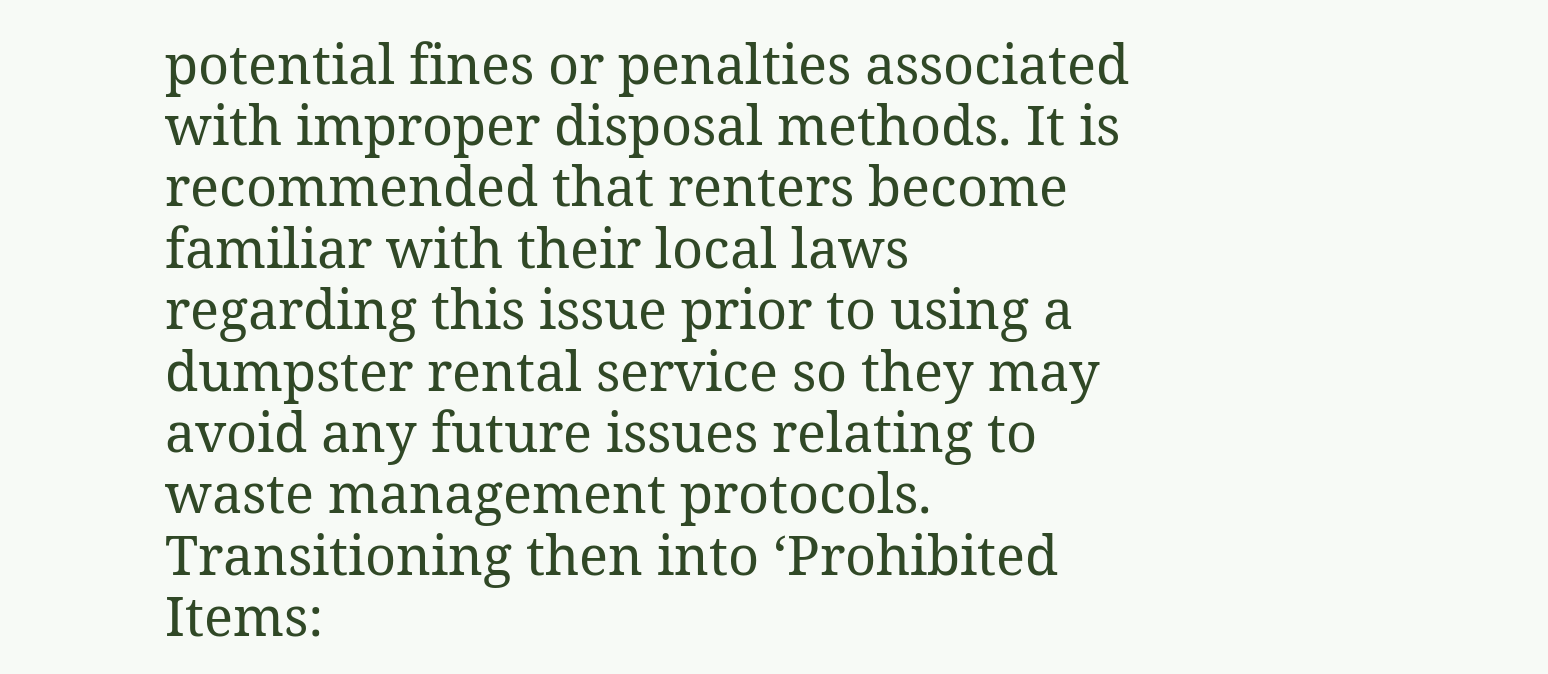potential fines or penalties associated with improper disposal methods. It is recommended that renters become familiar with their local laws regarding this issue prior to using a dumpster rental service so they may avoid any future issues relating to waste management protocols. Transitioning then into ‘Prohibited Items: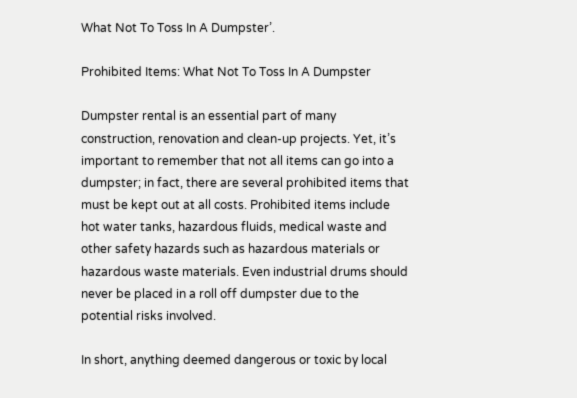What Not To Toss In A Dumpster’.

Prohibited Items: What Not To Toss In A Dumpster

Dumpster rental is an essential part of many construction, renovation and clean-up projects. Yet, it’s important to remember that not all items can go into a dumpster; in fact, there are several prohibited items that must be kept out at all costs. Prohibited items include hot water tanks, hazardous fluids, medical waste and other safety hazards such as hazardous materials or hazardous waste materials. Even industrial drums should never be placed in a roll off dumpster due to the potential risks involved.

In short, anything deemed dangerous or toxic by local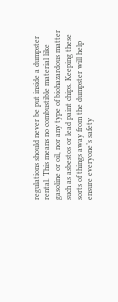regulations should never be put inside a dumpster rental. This means no combustible material like gasoline or oil, nor any type of biohazardous matter such as asbestos or lead paint chips. Keeping these sorts of things away from the dumpster will help ensure everyone’s safety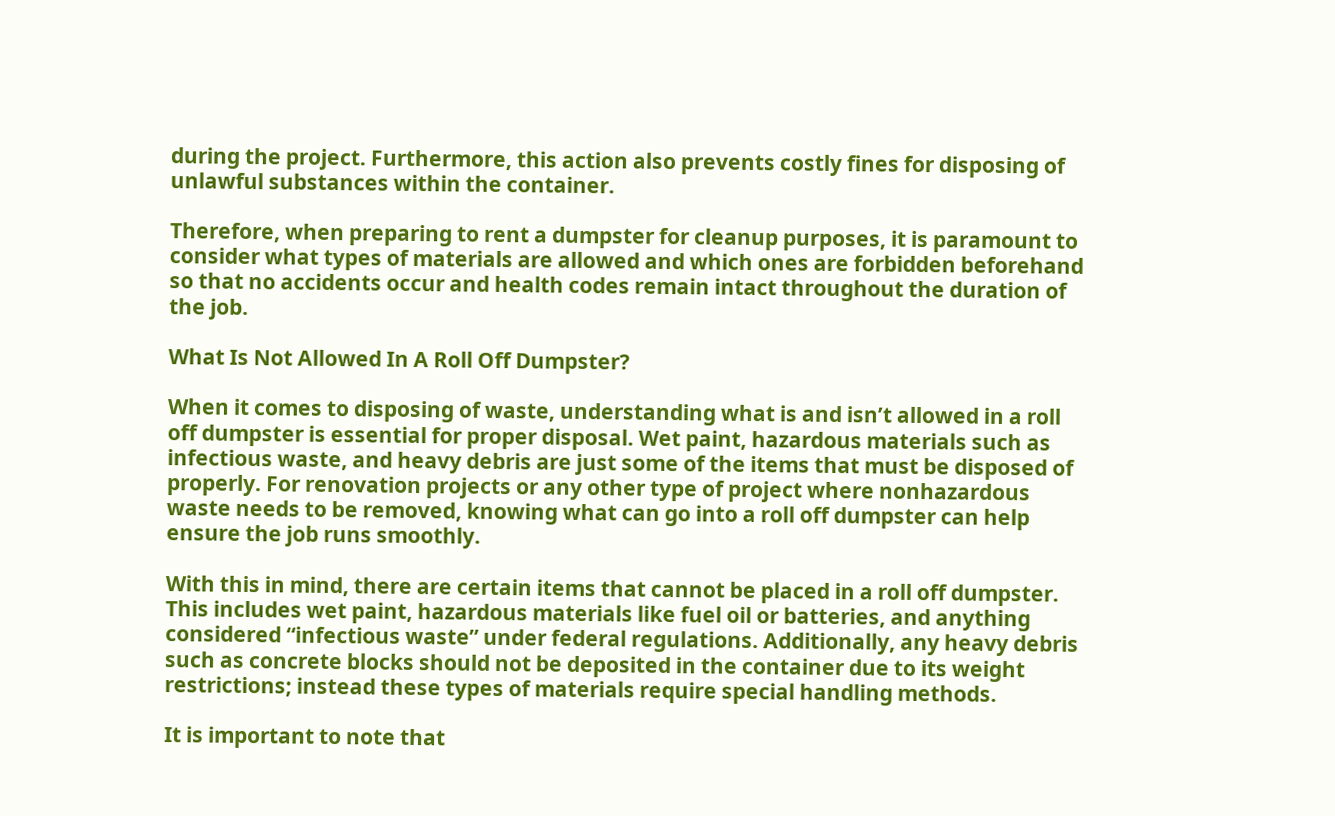during the project. Furthermore, this action also prevents costly fines for disposing of unlawful substances within the container.

Therefore, when preparing to rent a dumpster for cleanup purposes, it is paramount to consider what types of materials are allowed and which ones are forbidden beforehand so that no accidents occur and health codes remain intact throughout the duration of the job.

What Is Not Allowed In A Roll Off Dumpster?

When it comes to disposing of waste, understanding what is and isn’t allowed in a roll off dumpster is essential for proper disposal. Wet paint, hazardous materials such as infectious waste, and heavy debris are just some of the items that must be disposed of properly. For renovation projects or any other type of project where nonhazardous waste needs to be removed, knowing what can go into a roll off dumpster can help ensure the job runs smoothly.

With this in mind, there are certain items that cannot be placed in a roll off dumpster. This includes wet paint, hazardous materials like fuel oil or batteries, and anything considered “infectious waste” under federal regulations. Additionally, any heavy debris such as concrete blocks should not be deposited in the container due to its weight restrictions; instead these types of materials require special handling methods.

It is important to note that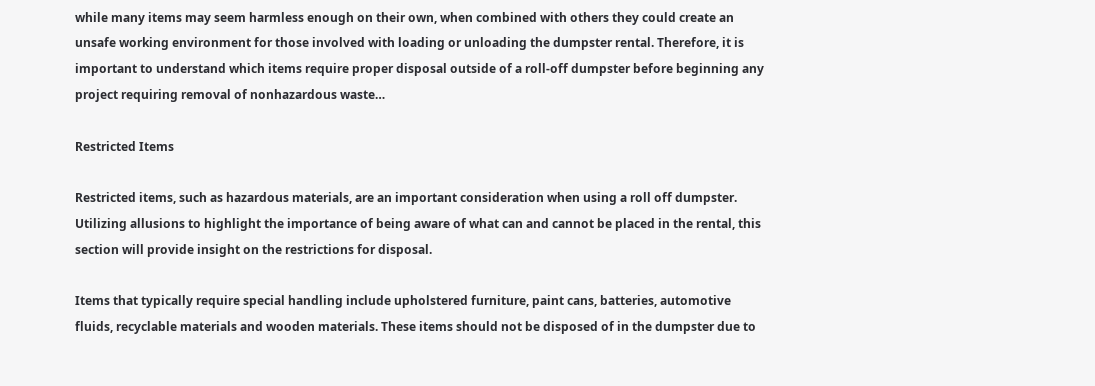while many items may seem harmless enough on their own, when combined with others they could create an unsafe working environment for those involved with loading or unloading the dumpster rental. Therefore, it is important to understand which items require proper disposal outside of a roll-off dumpster before beginning any project requiring removal of nonhazardous waste…

Restricted Items

Restricted items, such as hazardous materials, are an important consideration when using a roll off dumpster. Utilizing allusions to highlight the importance of being aware of what can and cannot be placed in the rental, this section will provide insight on the restrictions for disposal.

Items that typically require special handling include upholstered furniture, paint cans, batteries, automotive fluids, recyclable materials and wooden materials. These items should not be disposed of in the dumpster due to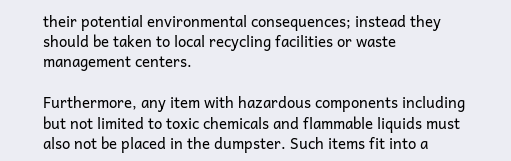their potential environmental consequences; instead they should be taken to local recycling facilities or waste management centers.

Furthermore, any item with hazardous components including but not limited to toxic chemicals and flammable liquids must also not be placed in the dumpster. Such items fit into a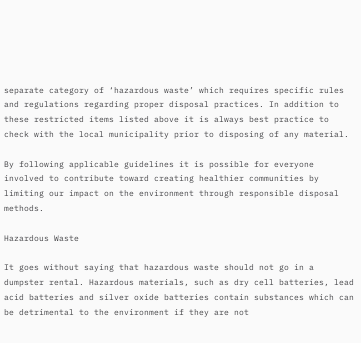separate category of ‘hazardous waste’ which requires specific rules and regulations regarding proper disposal practices. In addition to these restricted items listed above it is always best practice to check with the local municipality prior to disposing of any material.

By following applicable guidelines it is possible for everyone involved to contribute toward creating healthier communities by limiting our impact on the environment through responsible disposal methods.

Hazardous Waste

It goes without saying that hazardous waste should not go in a dumpster rental. Hazardous materials, such as dry cell batteries, lead acid batteries and silver oxide batteries contain substances which can be detrimental to the environment if they are not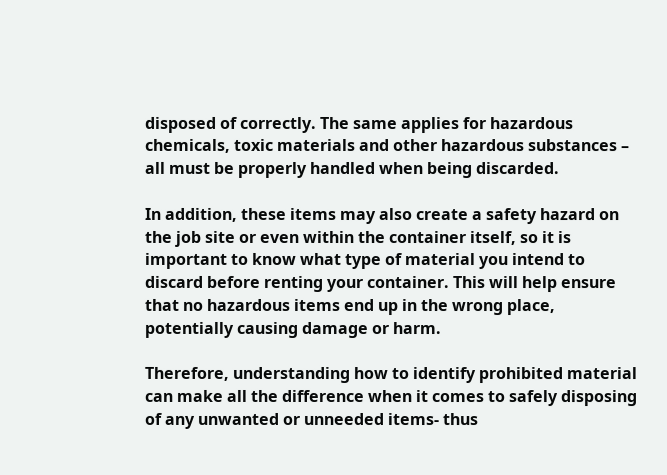disposed of correctly. The same applies for hazardous chemicals, toxic materials and other hazardous substances – all must be properly handled when being discarded.

In addition, these items may also create a safety hazard on the job site or even within the container itself, so it is important to know what type of material you intend to discard before renting your container. This will help ensure that no hazardous items end up in the wrong place, potentially causing damage or harm.

Therefore, understanding how to identify prohibited material can make all the difference when it comes to safely disposing of any unwanted or unneeded items- thus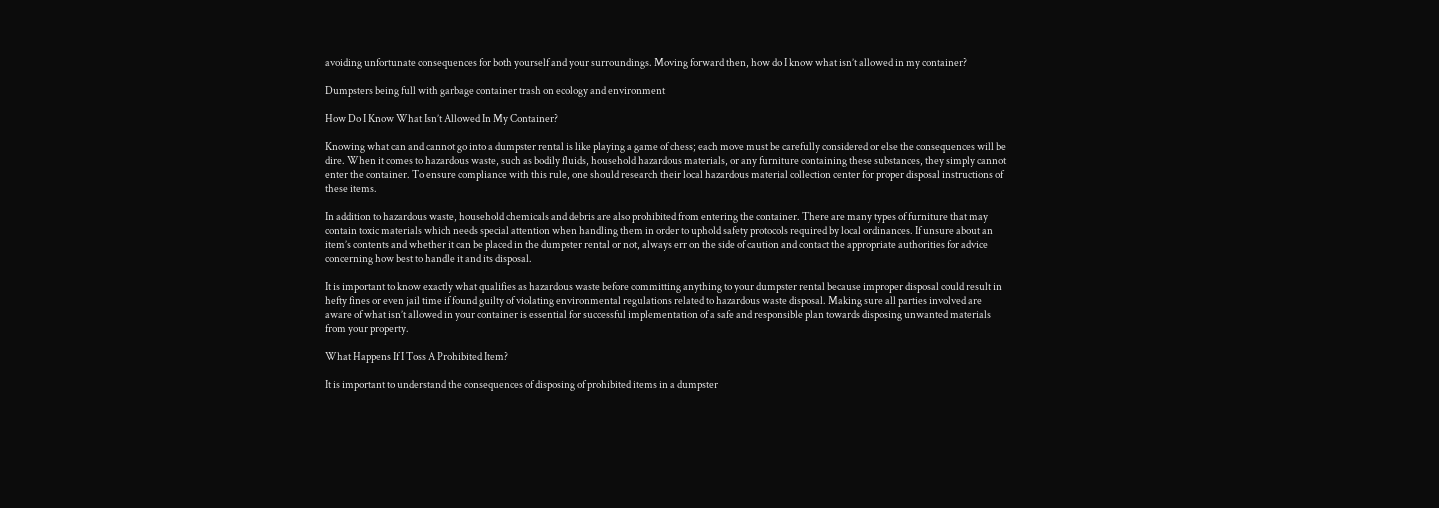avoiding unfortunate consequences for both yourself and your surroundings. Moving forward then, how do I know what isn’t allowed in my container?

Dumpsters being full with garbage container trash on ecology and environment

How Do I Know What Isn’t Allowed In My Container?

Knowing what can and cannot go into a dumpster rental is like playing a game of chess; each move must be carefully considered or else the consequences will be dire. When it comes to hazardous waste, such as bodily fluids, household hazardous materials, or any furniture containing these substances, they simply cannot enter the container. To ensure compliance with this rule, one should research their local hazardous material collection center for proper disposal instructions of these items.

In addition to hazardous waste, household chemicals and debris are also prohibited from entering the container. There are many types of furniture that may contain toxic materials which needs special attention when handling them in order to uphold safety protocols required by local ordinances. If unsure about an item’s contents and whether it can be placed in the dumpster rental or not, always err on the side of caution and contact the appropriate authorities for advice concerning how best to handle it and its disposal.

It is important to know exactly what qualifies as hazardous waste before committing anything to your dumpster rental because improper disposal could result in hefty fines or even jail time if found guilty of violating environmental regulations related to hazardous waste disposal. Making sure all parties involved are aware of what isn’t allowed in your container is essential for successful implementation of a safe and responsible plan towards disposing unwanted materials from your property.

What Happens If I Toss A Prohibited Item?

It is important to understand the consequences of disposing of prohibited items in a dumpster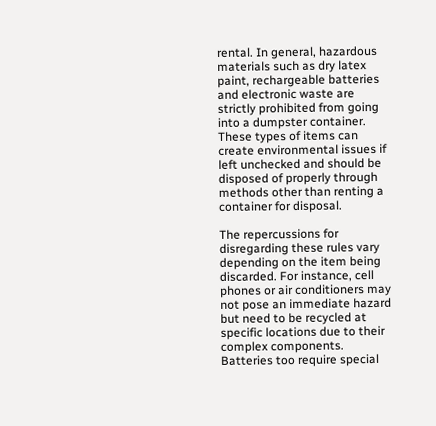rental. In general, hazardous materials such as dry latex paint, rechargeable batteries and electronic waste are strictly prohibited from going into a dumpster container. These types of items can create environmental issues if left unchecked and should be disposed of properly through methods other than renting a container for disposal.

The repercussions for disregarding these rules vary depending on the item being discarded. For instance, cell phones or air conditioners may not pose an immediate hazard but need to be recycled at specific locations due to their complex components. Batteries too require special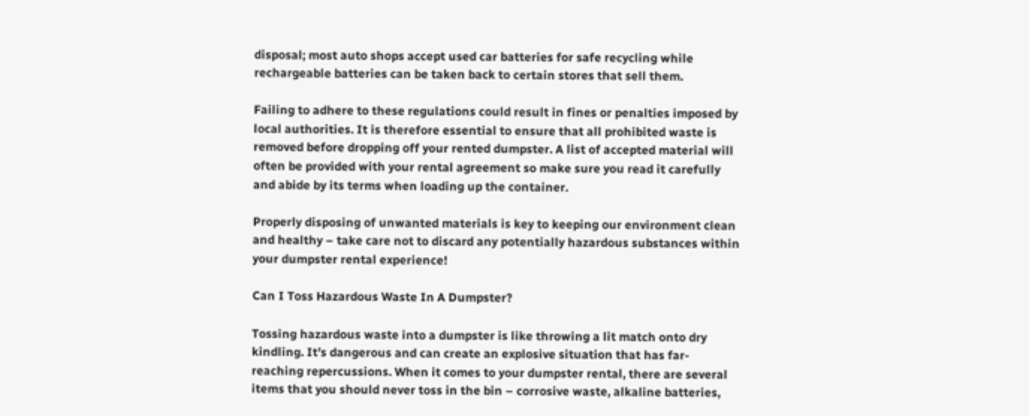disposal; most auto shops accept used car batteries for safe recycling while rechargeable batteries can be taken back to certain stores that sell them.

Failing to adhere to these regulations could result in fines or penalties imposed by local authorities. It is therefore essential to ensure that all prohibited waste is removed before dropping off your rented dumpster. A list of accepted material will often be provided with your rental agreement so make sure you read it carefully and abide by its terms when loading up the container.

Properly disposing of unwanted materials is key to keeping our environment clean and healthy – take care not to discard any potentially hazardous substances within your dumpster rental experience!

Can I Toss Hazardous Waste In A Dumpster?

Tossing hazardous waste into a dumpster is like throwing a lit match onto dry kindling. It’s dangerous and can create an explosive situation that has far-reaching repercussions. When it comes to your dumpster rental, there are several items that you should never toss in the bin – corrosive waste, alkaline batteries,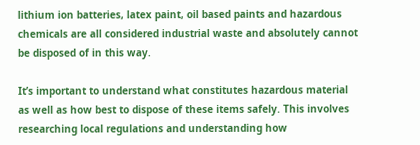lithium ion batteries, latex paint, oil based paints and hazardous chemicals are all considered industrial waste and absolutely cannot be disposed of in this way.

It’s important to understand what constitutes hazardous material as well as how best to dispose of these items safely. This involves researching local regulations and understanding how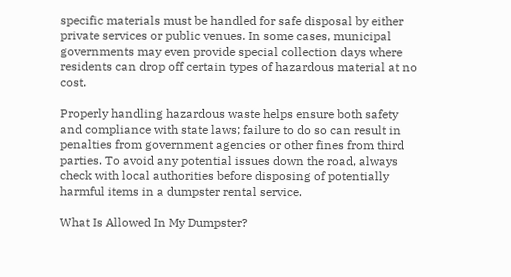specific materials must be handled for safe disposal by either private services or public venues. In some cases, municipal governments may even provide special collection days where residents can drop off certain types of hazardous material at no cost.

Properly handling hazardous waste helps ensure both safety and compliance with state laws; failure to do so can result in penalties from government agencies or other fines from third parties. To avoid any potential issues down the road, always check with local authorities before disposing of potentially harmful items in a dumpster rental service.

What Is Allowed In My Dumpster?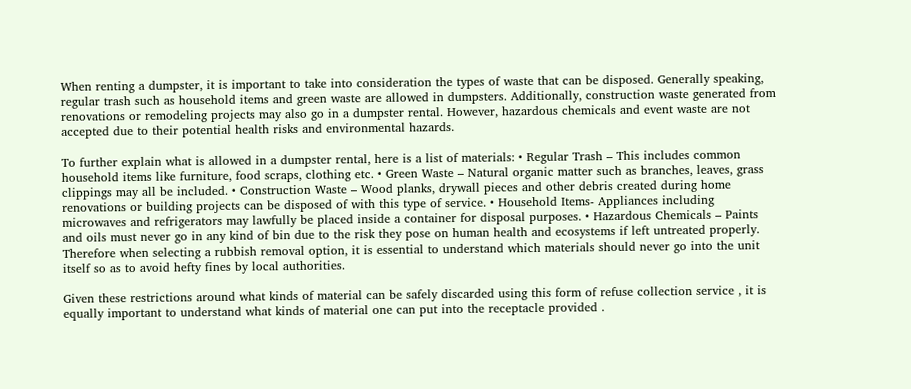When renting a dumpster, it is important to take into consideration the types of waste that can be disposed. Generally speaking, regular trash such as household items and green waste are allowed in dumpsters. Additionally, construction waste generated from renovations or remodeling projects may also go in a dumpster rental. However, hazardous chemicals and event waste are not accepted due to their potential health risks and environmental hazards.

To further explain what is allowed in a dumpster rental, here is a list of materials: • Regular Trash – This includes common household items like furniture, food scraps, clothing etc. • Green Waste – Natural organic matter such as branches, leaves, grass clippings may all be included. • Construction Waste – Wood planks, drywall pieces and other debris created during home renovations or building projects can be disposed of with this type of service. • Household Items- Appliances including microwaves and refrigerators may lawfully be placed inside a container for disposal purposes. • Hazardous Chemicals – Paints and oils must never go in any kind of bin due to the risk they pose on human health and ecosystems if left untreated properly. Therefore when selecting a rubbish removal option, it is essential to understand which materials should never go into the unit itself so as to avoid hefty fines by local authorities.

Given these restrictions around what kinds of material can be safely discarded using this form of refuse collection service , it is equally important to understand what kinds of material one can put into the receptacle provided .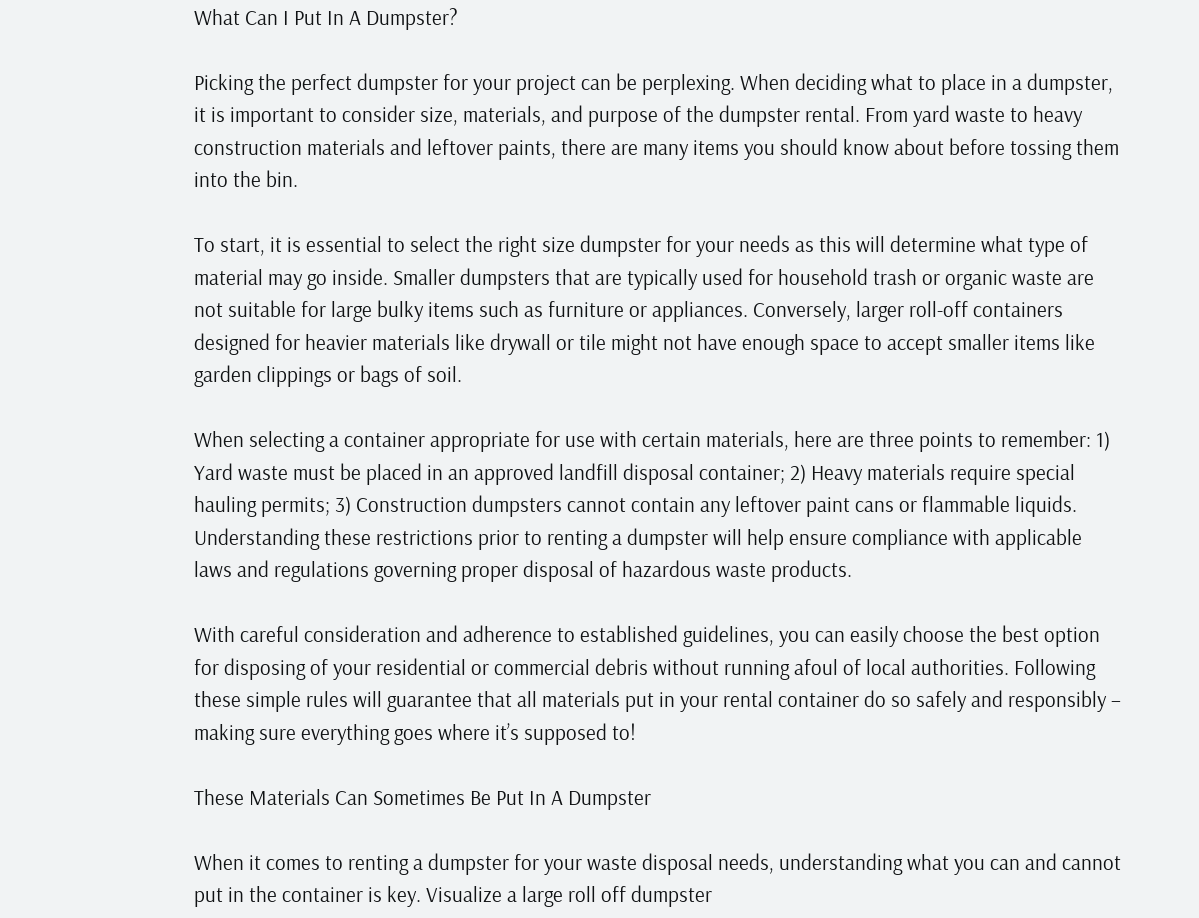What Can I Put In A Dumpster?

Picking the perfect dumpster for your project can be perplexing. When deciding what to place in a dumpster, it is important to consider size, materials, and purpose of the dumpster rental. From yard waste to heavy construction materials and leftover paints, there are many items you should know about before tossing them into the bin.

To start, it is essential to select the right size dumpster for your needs as this will determine what type of material may go inside. Smaller dumpsters that are typically used for household trash or organic waste are not suitable for large bulky items such as furniture or appliances. Conversely, larger roll-off containers designed for heavier materials like drywall or tile might not have enough space to accept smaller items like garden clippings or bags of soil.

When selecting a container appropriate for use with certain materials, here are three points to remember: 1) Yard waste must be placed in an approved landfill disposal container; 2) Heavy materials require special hauling permits; 3) Construction dumpsters cannot contain any leftover paint cans or flammable liquids. Understanding these restrictions prior to renting a dumpster will help ensure compliance with applicable laws and regulations governing proper disposal of hazardous waste products.

With careful consideration and adherence to established guidelines, you can easily choose the best option for disposing of your residential or commercial debris without running afoul of local authorities. Following these simple rules will guarantee that all materials put in your rental container do so safely and responsibly – making sure everything goes where it’s supposed to!

These Materials Can Sometimes Be Put In A Dumpster

When it comes to renting a dumpster for your waste disposal needs, understanding what you can and cannot put in the container is key. Visualize a large roll off dumpster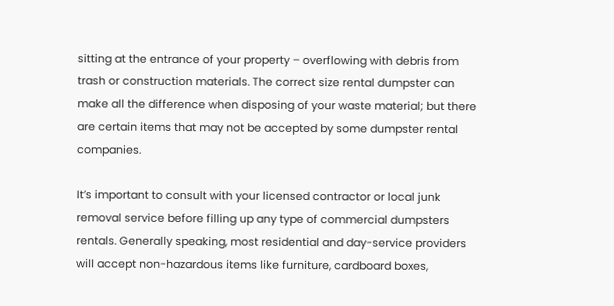sitting at the entrance of your property – overflowing with debris from trash or construction materials. The correct size rental dumpster can make all the difference when disposing of your waste material; but there are certain items that may not be accepted by some dumpster rental companies.

It’s important to consult with your licensed contractor or local junk removal service before filling up any type of commercial dumpsters rentals. Generally speaking, most residential and day-service providers will accept non-hazardous items like furniture, cardboard boxes,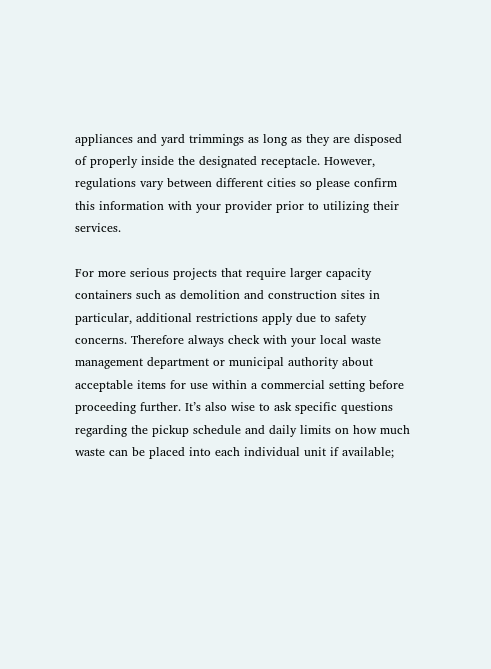appliances and yard trimmings as long as they are disposed of properly inside the designated receptacle. However, regulations vary between different cities so please confirm this information with your provider prior to utilizing their services.

For more serious projects that require larger capacity containers such as demolition and construction sites in particular, additional restrictions apply due to safety concerns. Therefore always check with your local waste management department or municipal authority about acceptable items for use within a commercial setting before proceeding further. It’s also wise to ask specific questions regarding the pickup schedule and daily limits on how much waste can be placed into each individual unit if available;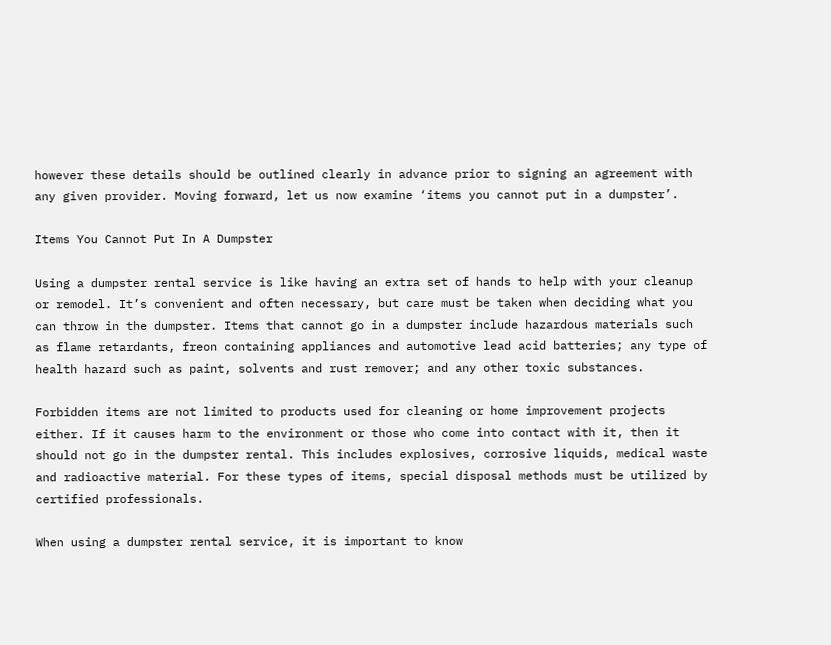however these details should be outlined clearly in advance prior to signing an agreement with any given provider. Moving forward, let us now examine ‘items you cannot put in a dumpster’.

Items You Cannot Put In A Dumpster

Using a dumpster rental service is like having an extra set of hands to help with your cleanup or remodel. It’s convenient and often necessary, but care must be taken when deciding what you can throw in the dumpster. Items that cannot go in a dumpster include hazardous materials such as flame retardants, freon containing appliances and automotive lead acid batteries; any type of health hazard such as paint, solvents and rust remover; and any other toxic substances.

Forbidden items are not limited to products used for cleaning or home improvement projects either. If it causes harm to the environment or those who come into contact with it, then it should not go in the dumpster rental. This includes explosives, corrosive liquids, medical waste and radioactive material. For these types of items, special disposal methods must be utilized by certified professionals.

When using a dumpster rental service, it is important to know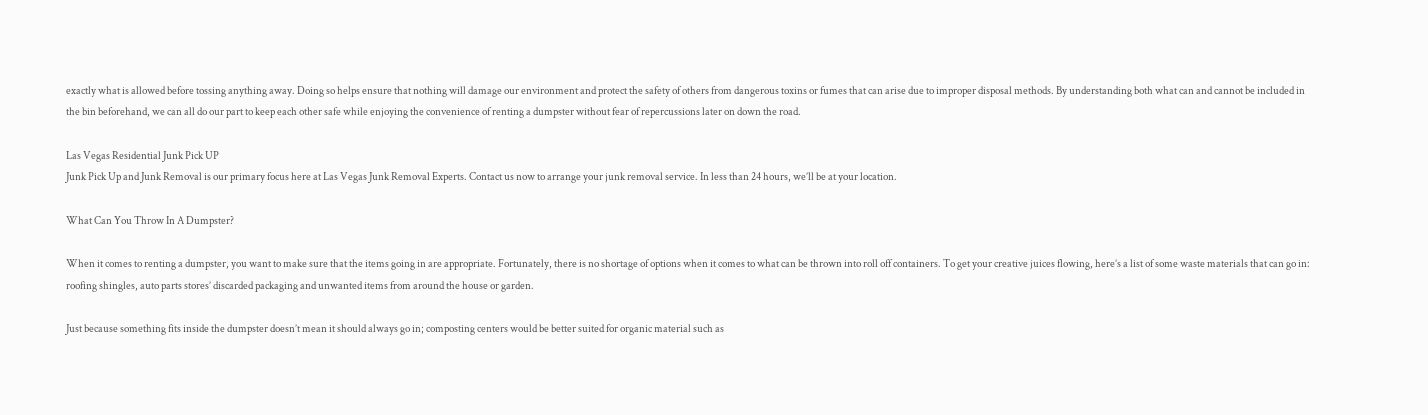exactly what is allowed before tossing anything away. Doing so helps ensure that nothing will damage our environment and protect the safety of others from dangerous toxins or fumes that can arise due to improper disposal methods. By understanding both what can and cannot be included in the bin beforehand, we can all do our part to keep each other safe while enjoying the convenience of renting a dumpster without fear of repercussions later on down the road.

Las Vegas Residential Junk Pick UP
Junk Pick Up and Junk Removal is our primary focus here at Las Vegas Junk Removal Experts. Contact us now to arrange your junk removal service. In less than 24 hours, we’ll be at your location.

What Can You Throw In A Dumpster?

When it comes to renting a dumpster, you want to make sure that the items going in are appropriate. Fortunately, there is no shortage of options when it comes to what can be thrown into roll off containers. To get your creative juices flowing, here’s a list of some waste materials that can go in: roofing shingles, auto parts stores’ discarded packaging and unwanted items from around the house or garden.

Just because something fits inside the dumpster doesn’t mean it should always go in; composting centers would be better suited for organic material such as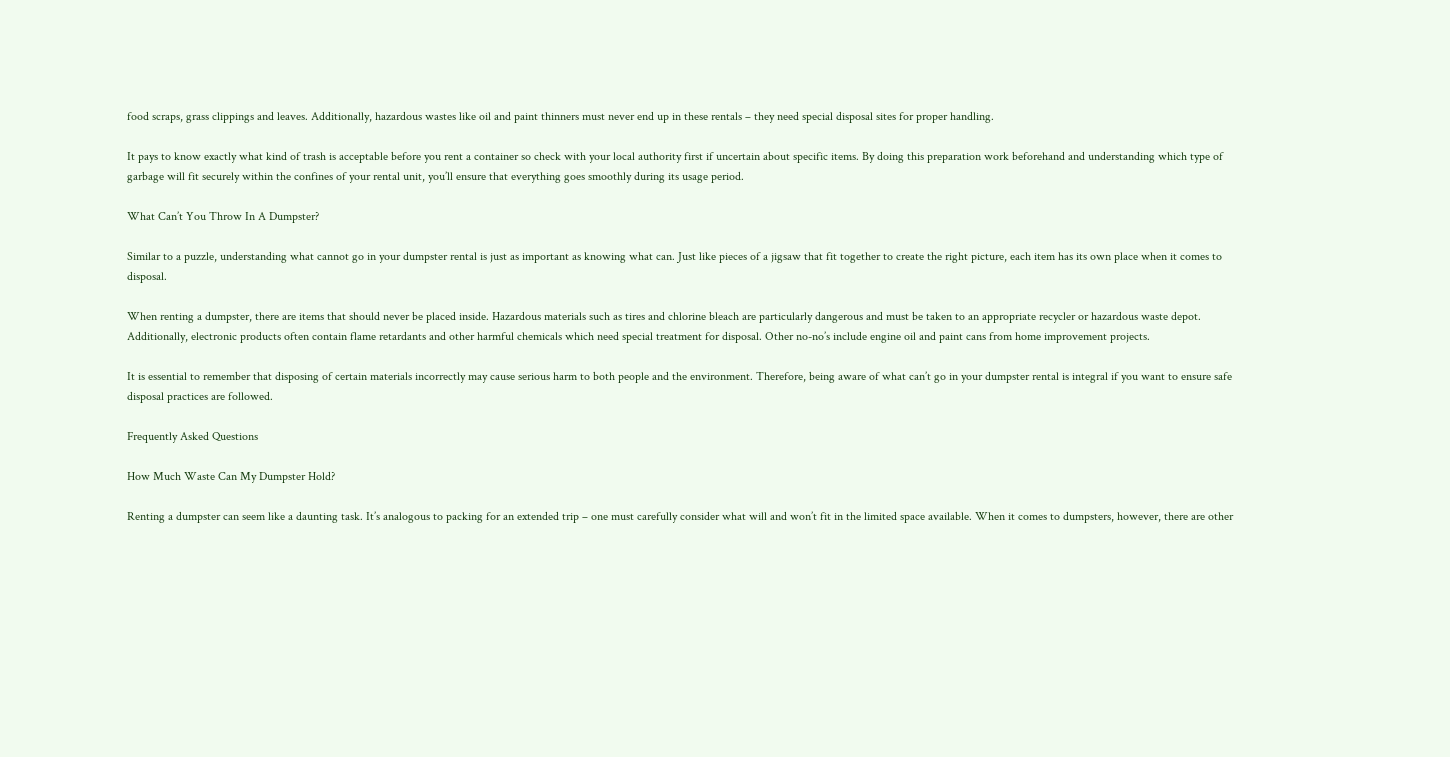food scraps, grass clippings and leaves. Additionally, hazardous wastes like oil and paint thinners must never end up in these rentals – they need special disposal sites for proper handling.

It pays to know exactly what kind of trash is acceptable before you rent a container so check with your local authority first if uncertain about specific items. By doing this preparation work beforehand and understanding which type of garbage will fit securely within the confines of your rental unit, you’ll ensure that everything goes smoothly during its usage period.

What Can’t You Throw In A Dumpster?

Similar to a puzzle, understanding what cannot go in your dumpster rental is just as important as knowing what can. Just like pieces of a jigsaw that fit together to create the right picture, each item has its own place when it comes to disposal.

When renting a dumpster, there are items that should never be placed inside. Hazardous materials such as tires and chlorine bleach are particularly dangerous and must be taken to an appropriate recycler or hazardous waste depot. Additionally, electronic products often contain flame retardants and other harmful chemicals which need special treatment for disposal. Other no-no’s include engine oil and paint cans from home improvement projects.

It is essential to remember that disposing of certain materials incorrectly may cause serious harm to both people and the environment. Therefore, being aware of what can’t go in your dumpster rental is integral if you want to ensure safe disposal practices are followed.

Frequently Asked Questions

How Much Waste Can My Dumpster Hold?

Renting a dumpster can seem like a daunting task. It’s analogous to packing for an extended trip – one must carefully consider what will and won’t fit in the limited space available. When it comes to dumpsters, however, there are other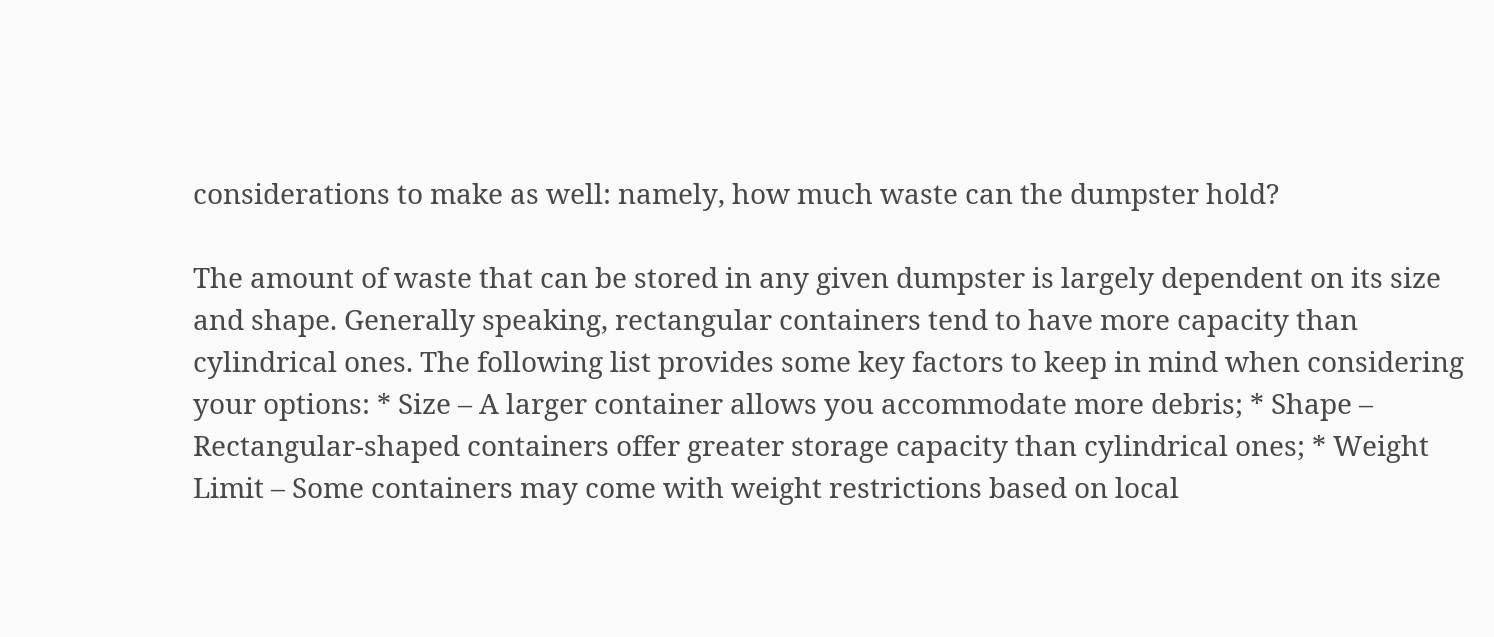considerations to make as well: namely, how much waste can the dumpster hold?

The amount of waste that can be stored in any given dumpster is largely dependent on its size and shape. Generally speaking, rectangular containers tend to have more capacity than cylindrical ones. The following list provides some key factors to keep in mind when considering your options: * Size – A larger container allows you accommodate more debris; * Shape – Rectangular-shaped containers offer greater storage capacity than cylindrical ones; * Weight Limit – Some containers may come with weight restrictions based on local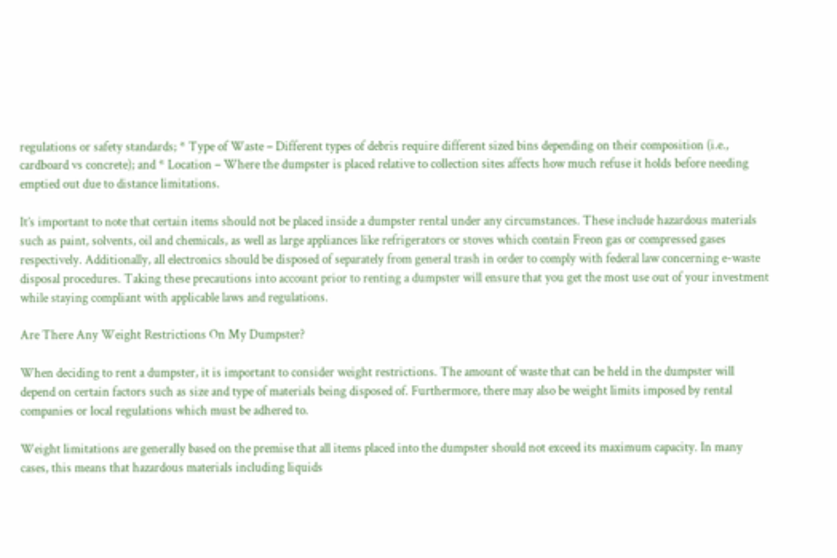regulations or safety standards; * Type of Waste – Different types of debris require different sized bins depending on their composition (i.e., cardboard vs concrete); and * Location – Where the dumpster is placed relative to collection sites affects how much refuse it holds before needing emptied out due to distance limitations.

It’s important to note that certain items should not be placed inside a dumpster rental under any circumstances. These include hazardous materials such as paint, solvents, oil and chemicals, as well as large appliances like refrigerators or stoves which contain Freon gas or compressed gases respectively. Additionally, all electronics should be disposed of separately from general trash in order to comply with federal law concerning e-waste disposal procedures. Taking these precautions into account prior to renting a dumpster will ensure that you get the most use out of your investment while staying compliant with applicable laws and regulations.

Are There Any Weight Restrictions On My Dumpster?

When deciding to rent a dumpster, it is important to consider weight restrictions. The amount of waste that can be held in the dumpster will depend on certain factors such as size and type of materials being disposed of. Furthermore, there may also be weight limits imposed by rental companies or local regulations which must be adhered to.

Weight limitations are generally based on the premise that all items placed into the dumpster should not exceed its maximum capacity. In many cases, this means that hazardous materials including liquids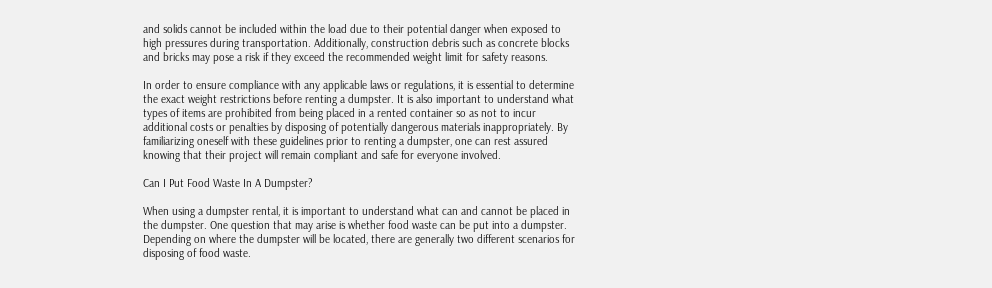and solids cannot be included within the load due to their potential danger when exposed to high pressures during transportation. Additionally, construction debris such as concrete blocks and bricks may pose a risk if they exceed the recommended weight limit for safety reasons.

In order to ensure compliance with any applicable laws or regulations, it is essential to determine the exact weight restrictions before renting a dumpster. It is also important to understand what types of items are prohibited from being placed in a rented container so as not to incur additional costs or penalties by disposing of potentially dangerous materials inappropriately. By familiarizing oneself with these guidelines prior to renting a dumpster, one can rest assured knowing that their project will remain compliant and safe for everyone involved.

Can I Put Food Waste In A Dumpster?

When using a dumpster rental, it is important to understand what can and cannot be placed in the dumpster. One question that may arise is whether food waste can be put into a dumpster. Depending on where the dumpster will be located, there are generally two different scenarios for disposing of food waste.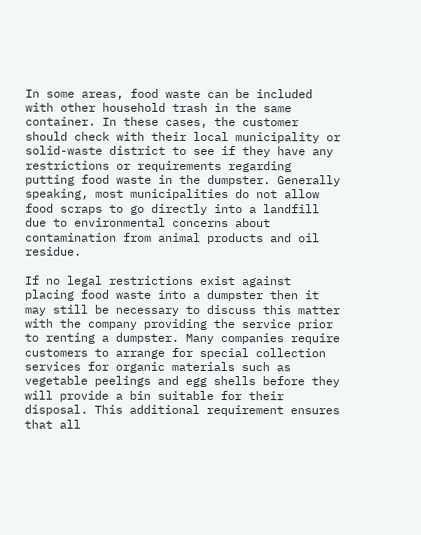In some areas, food waste can be included with other household trash in the same container. In these cases, the customer should check with their local municipality or solid-waste district to see if they have any restrictions or requirements regarding putting food waste in the dumpster. Generally speaking, most municipalities do not allow food scraps to go directly into a landfill due to environmental concerns about contamination from animal products and oil residue.

If no legal restrictions exist against placing food waste into a dumpster then it may still be necessary to discuss this matter with the company providing the service prior to renting a dumpster. Many companies require customers to arrange for special collection services for organic materials such as vegetable peelings and egg shells before they will provide a bin suitable for their disposal. This additional requirement ensures that all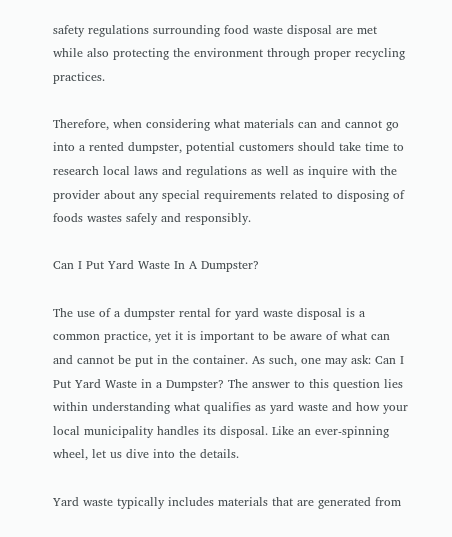safety regulations surrounding food waste disposal are met while also protecting the environment through proper recycling practices.

Therefore, when considering what materials can and cannot go into a rented dumpster, potential customers should take time to research local laws and regulations as well as inquire with the provider about any special requirements related to disposing of foods wastes safely and responsibly.

Can I Put Yard Waste In A Dumpster?

The use of a dumpster rental for yard waste disposal is a common practice, yet it is important to be aware of what can and cannot be put in the container. As such, one may ask: Can I Put Yard Waste in a Dumpster? The answer to this question lies within understanding what qualifies as yard waste and how your local municipality handles its disposal. Like an ever-spinning wheel, let us dive into the details.

Yard waste typically includes materials that are generated from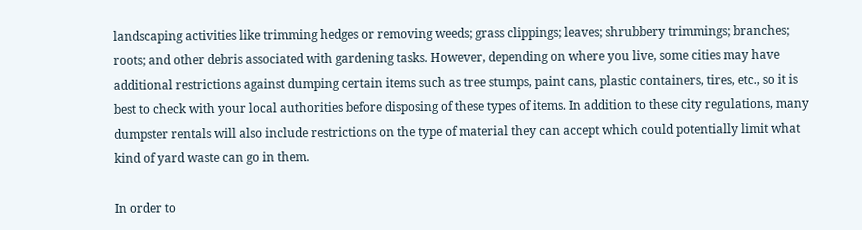landscaping activities like trimming hedges or removing weeds; grass clippings; leaves; shrubbery trimmings; branches; roots; and other debris associated with gardening tasks. However, depending on where you live, some cities may have additional restrictions against dumping certain items such as tree stumps, paint cans, plastic containers, tires, etc., so it is best to check with your local authorities before disposing of these types of items. In addition to these city regulations, many dumpster rentals will also include restrictions on the type of material they can accept which could potentially limit what kind of yard waste can go in them.

In order to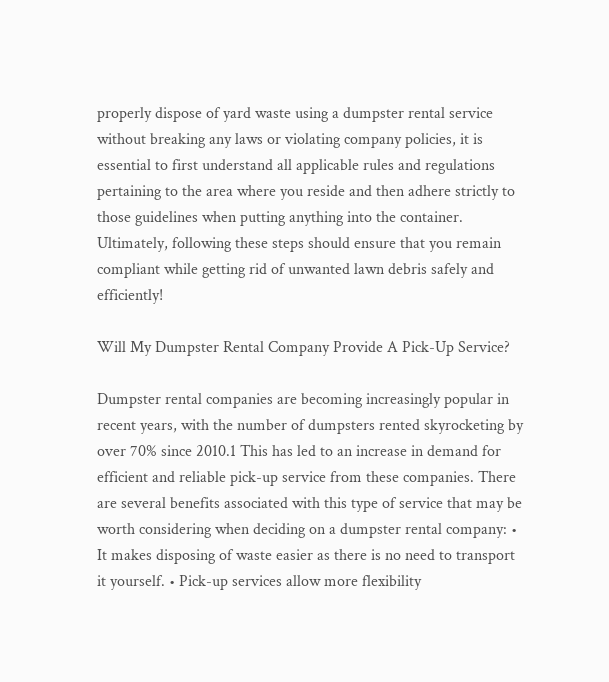properly dispose of yard waste using a dumpster rental service without breaking any laws or violating company policies, it is essential to first understand all applicable rules and regulations pertaining to the area where you reside and then adhere strictly to those guidelines when putting anything into the container. Ultimately, following these steps should ensure that you remain compliant while getting rid of unwanted lawn debris safely and efficiently!

Will My Dumpster Rental Company Provide A Pick-Up Service?

Dumpster rental companies are becoming increasingly popular in recent years, with the number of dumpsters rented skyrocketing by over 70% since 2010.1 This has led to an increase in demand for efficient and reliable pick-up service from these companies. There are several benefits associated with this type of service that may be worth considering when deciding on a dumpster rental company: • It makes disposing of waste easier as there is no need to transport it yourself. • Pick-up services allow more flexibility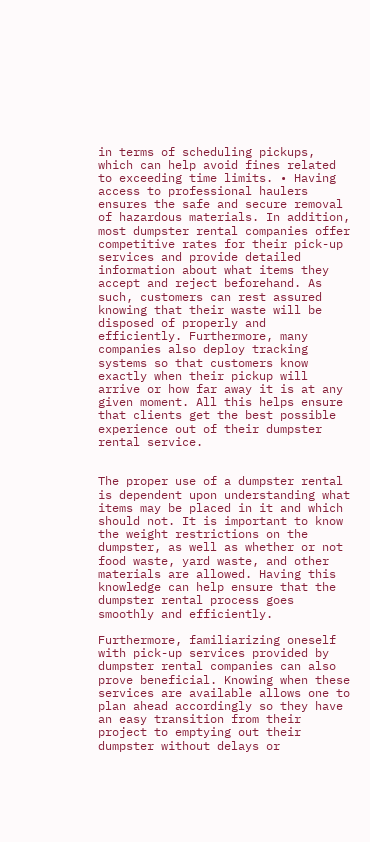in terms of scheduling pickups, which can help avoid fines related to exceeding time limits. • Having access to professional haulers ensures the safe and secure removal of hazardous materials. In addition, most dumpster rental companies offer competitive rates for their pick-up services and provide detailed information about what items they accept and reject beforehand. As such, customers can rest assured knowing that their waste will be disposed of properly and efficiently. Furthermore, many companies also deploy tracking systems so that customers know exactly when their pickup will arrive or how far away it is at any given moment. All this helps ensure that clients get the best possible experience out of their dumpster rental service.


The proper use of a dumpster rental is dependent upon understanding what items may be placed in it and which should not. It is important to know the weight restrictions on the dumpster, as well as whether or not food waste, yard waste, and other materials are allowed. Having this knowledge can help ensure that the dumpster rental process goes smoothly and efficiently.

Furthermore, familiarizing oneself with pick-up services provided by dumpster rental companies can also prove beneficial. Knowing when these services are available allows one to plan ahead accordingly so they have an easy transition from their project to emptying out their dumpster without delays or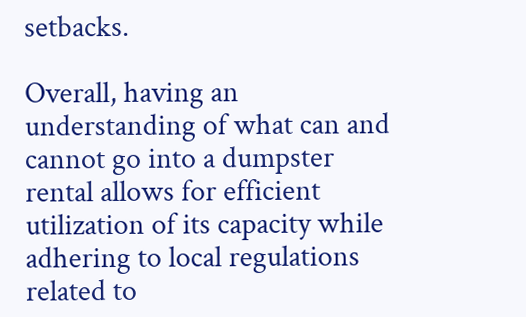setbacks.

Overall, having an understanding of what can and cannot go into a dumpster rental allows for efficient utilization of its capacity while adhering to local regulations related to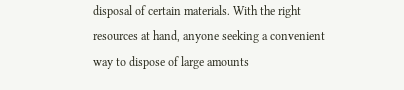disposal of certain materials. With the right resources at hand, anyone seeking a convenient way to dispose of large amounts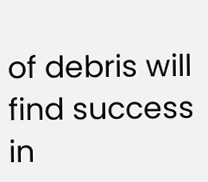of debris will find success in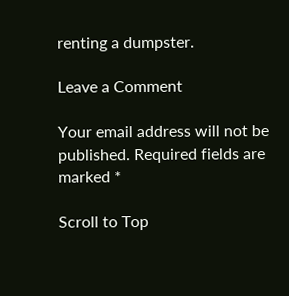renting a dumpster.

Leave a Comment

Your email address will not be published. Required fields are marked *

Scroll to Top